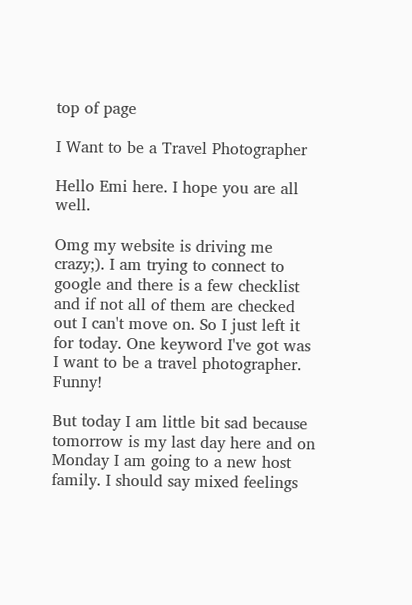top of page

I Want to be a Travel Photographer

Hello Emi here. I hope you are all well.

Omg my website is driving me crazy;). I am trying to connect to google and there is a few checklist and if not all of them are checked out I can't move on. So I just left it for today. One keyword I've got was I want to be a travel photographer. Funny!

But today I am little bit sad because tomorrow is my last day here and on Monday I am going to a new host family. I should say mixed feelings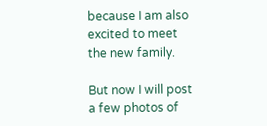because I am also excited to meet the new family.

But now I will post a few photos of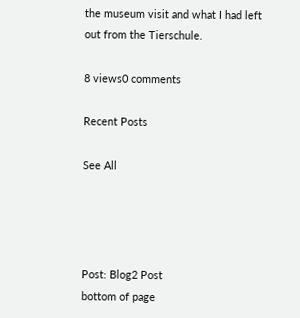the museum visit and what I had left out from the Tierschule.

8 views0 comments

Recent Posts

See All




Post: Blog2 Post
bottom of page